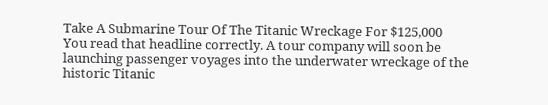Take A Submarine Tour Of The Titanic Wreckage For $125,000
You read that headline correctly. A tour company will soon be launching passenger voyages into the underwater wreckage of the historic Titanic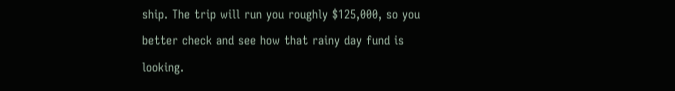ship. The trip will run you roughly $125,000, so you better check and see how that rainy day fund is looking.